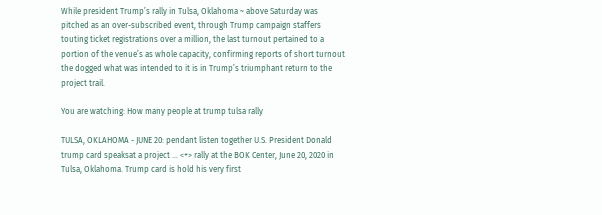While president Trump’s rally in Tulsa, Oklahoma ~ above Saturday was pitched as an over-subscribed event, through Trump campaign staffers touting ticket registrations over a million, the last turnout pertained to a portion of the venue’s as whole capacity, confirming reports of short turnout the dogged what was intended to it is in Trump’s triumphant return to the project trail.

You are watching: How many people at trump tulsa rally

TULSA, OKLAHOMA - JUNE 20: pendant listen together U.S. President Donald trump card speaksat a project ... <+> rally at the BOK Center, June 20, 2020 in Tulsa, Oklahoma. Trump card is hold his very first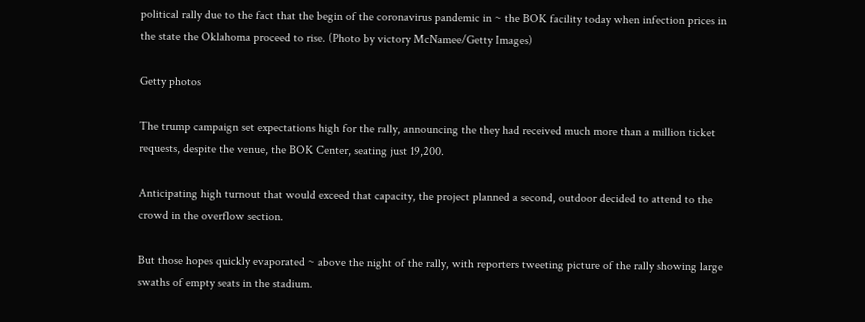political rally due to the fact that the begin of the coronavirus pandemic in ~ the BOK facility today when infection prices in the state the Oklahoma proceed to rise. (Photo by victory McNamee/Getty Images)

Getty photos

The trump campaign set expectations high for the rally, announcing the they had received much more than a million ticket requests, despite the venue, the BOK Center, seating just 19,200.

Anticipating high turnout that would exceed that capacity, the project planned a second, outdoor decided to attend to the crowd in the overflow section.

But those hopes quickly evaporated ~ above the night of the rally, with reporters tweeting picture of the rally showing large swaths of empty seats in the stadium.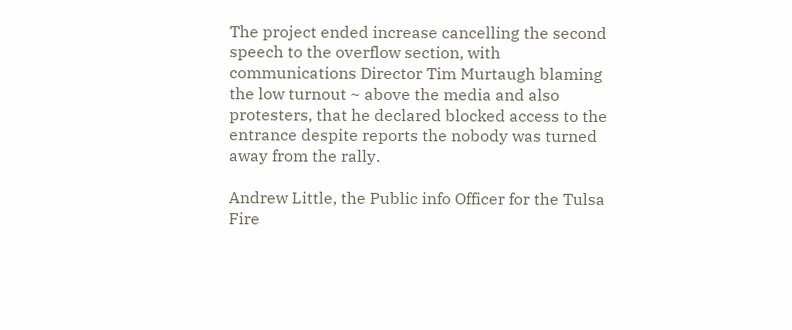The project ended increase cancelling the second speech to the overflow section, with communications Director Tim Murtaugh blaming the low turnout ~ above the media and also protesters, that he declared blocked access to the entrance despite reports the nobody was turned away from the rally.

Andrew Little, the Public info Officer for the Tulsa Fire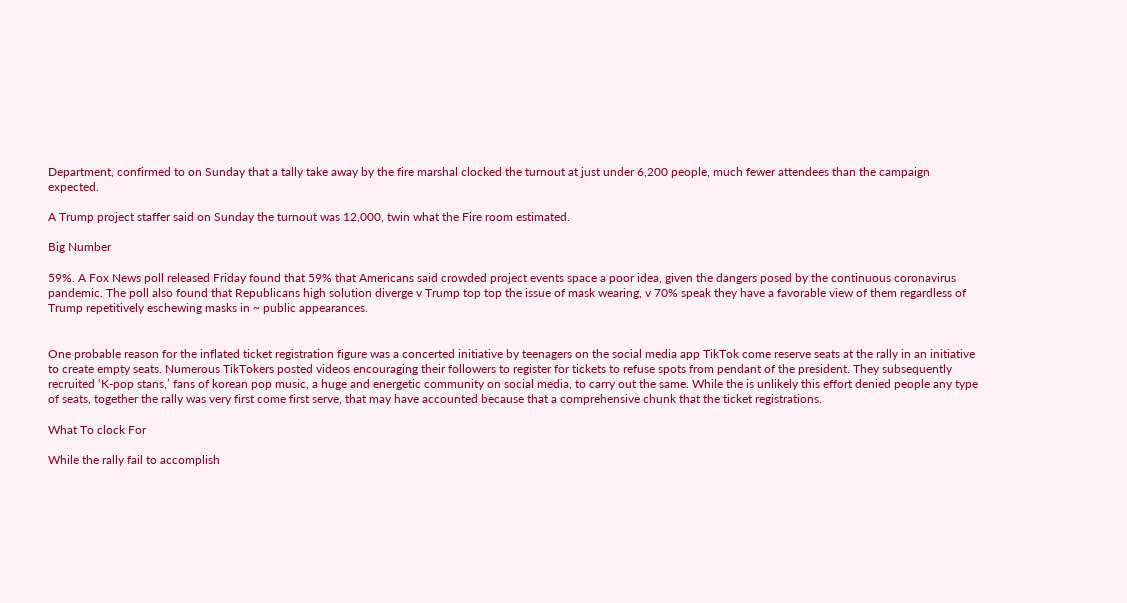Department, confirmed to on Sunday that a tally take away by the fire marshal clocked the turnout at just under 6,200 people, much fewer attendees than the campaign expected.

A Trump project staffer said on Sunday the turnout was 12,000, twin what the Fire room estimated.

Big Number

59%. A Fox News poll released Friday found that 59% that Americans said crowded project events space a poor idea, given the dangers posed by the continuous coronavirus pandemic. The poll also found that Republicans high solution diverge v Trump top top the issue of mask wearing, v 70% speak they have a favorable view of them regardless of Trump repetitively eschewing masks in ~ public appearances.


One probable reason for the inflated ticket registration figure was a concerted initiative by teenagers on the social media app TikTok come reserve seats at the rally in an initiative to create empty seats. Numerous TikTokers posted videos encouraging their followers to register for tickets to refuse spots from pendant of the president. They subsequently recruited ‘K-pop stans,’ fans of korean pop music, a huge and energetic community on social media, to carry out the same. While the is unlikely this effort denied people any type of seats, together the rally was very first come first serve, that may have accounted because that a comprehensive chunk that the ticket registrations.

What To clock For

While the rally fail to accomplish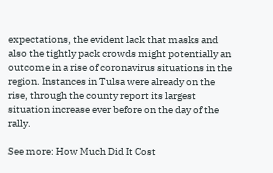expectations, the evident lack that masks and also the tightly pack crowds might potentially an outcome in a rise of coronavirus situations in the region. Instances in Tulsa were already on the rise, through the county report its largest situation increase ever before on the day of the rally.

See more: How Much Did It Cost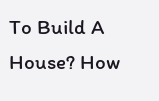To Build A House? How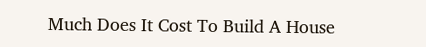Much Does It Cost To Build A House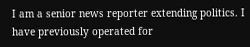I am a senior news reporter extending politics. I have previously operated for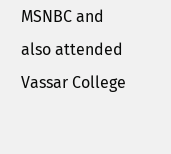MSNBC and also attended Vassar College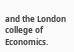and the London college of Economics.